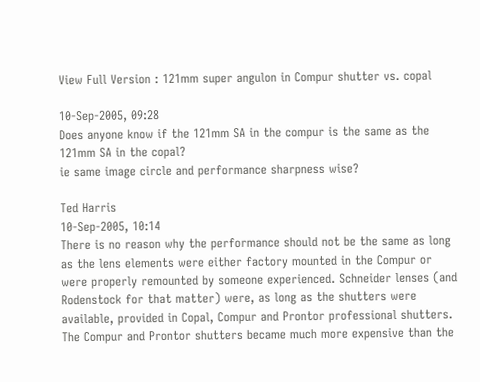View Full Version : 121mm super angulon in Compur shutter vs. copal

10-Sep-2005, 09:28
Does anyone know if the 121mm SA in the compur is the same as the 121mm SA in the copal?
ie same image circle and performance sharpness wise?

Ted Harris
10-Sep-2005, 10:14
There is no reason why the performance should not be the same as long as the lens elements were either factory mounted in the Compur or were properly remounted by someone experienced. Schneider lenses (and Rodenstock for that matter) were, as long as the shutters were available, provided in Copal, Compur and Prontor professional shutters. The Compur and Prontor shutters became much more expensive than the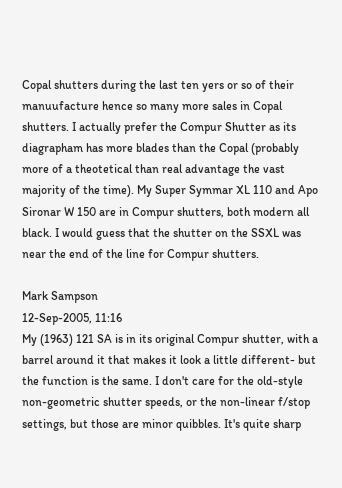Copal shutters during the last ten yers or so of their manuufacture hence so many more sales in Copal shutters. I actually prefer the Compur Shutter as its diagrapham has more blades than the Copal (probably more of a theotetical than real advantage the vast majority of the time). My Super Symmar XL 110 and Apo Sironar W 150 are in Compur shutters, both modern all black. I would guess that the shutter on the SSXL was near the end of the line for Compur shutters.

Mark Sampson
12-Sep-2005, 11:16
My (1963) 121 SA is in its original Compur shutter, with a barrel around it that makes it look a little different- but the function is the same. I don't care for the old-style non-geometric shutter speeds, or the non-linear f/stop settings, but those are minor quibbles. It's quite sharp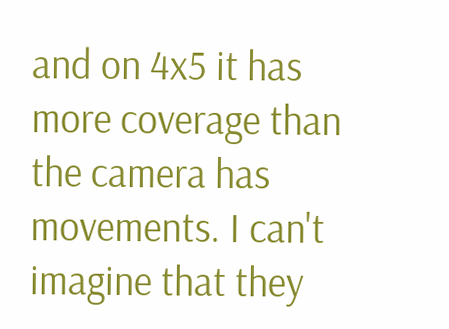and on 4x5 it has more coverage than the camera has movements. I can't imagine that they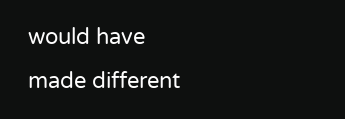would have made different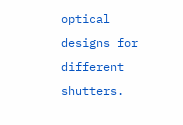optical designs for different shutters.